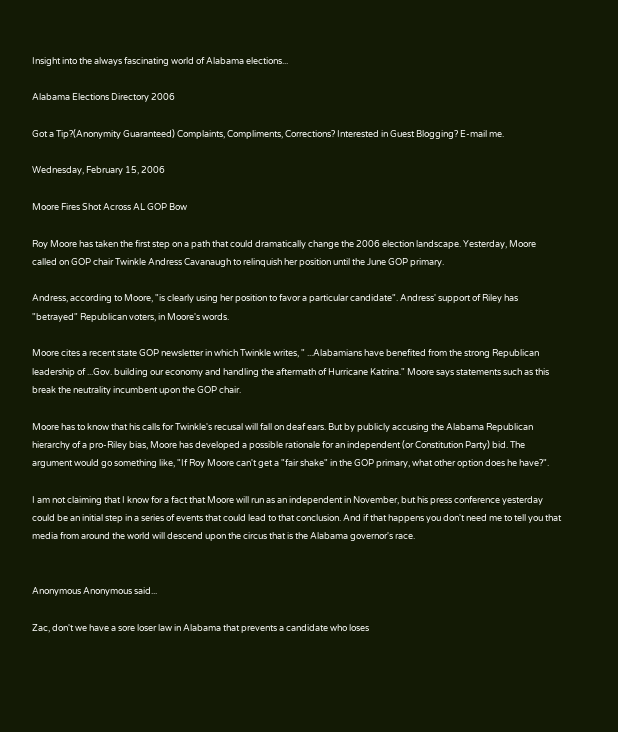Insight into the always fascinating world of Alabama elections...

Alabama Elections Directory 2006

Got a Tip?(Anonymity Guaranteed) Complaints, Compliments, Corrections? Interested in Guest Blogging? E-mail me.

Wednesday, February 15, 2006

Moore Fires Shot Across AL GOP Bow

Roy Moore has taken the first step on a path that could dramatically change the 2006 election landscape. Yesterday, Moore called on GOP chair Twinkle Andress Cavanaugh to relinquish her position until the June GOP primary.

Andress, according to Moore, "is clearly using her position to favor a particular candidate". Andress' support of Riley has "betrayed" Republican voters, in Moore's words.

Moore cites a recent state GOP newsletter in which Twinkle writes, " ...Alabamians have benefited from the strong Republican leadership of ...Gov. building our economy and handling the aftermath of Hurricane Katrina." Moore says statements such as this break the neutrality incumbent upon the GOP chair.

Moore has to know that his calls for Twinkle's recusal will fall on deaf ears. But by publicly accusing the Alabama Republican hierarchy of a pro-Riley bias, Moore has developed a possible rationale for an independent (or Constitution Party) bid. The argument would go something like, "If Roy Moore can't get a "fair shake" in the GOP primary, what other option does he have?".

I am not claiming that I know for a fact that Moore will run as an independent in November, but his press conference yesterday could be an initial step in a series of events that could lead to that conclusion. And if that happens you don't need me to tell you that media from around the world will descend upon the circus that is the Alabama governor's race.


Anonymous Anonymous said...

Zac, don't we have a sore loser law in Alabama that prevents a candidate who loses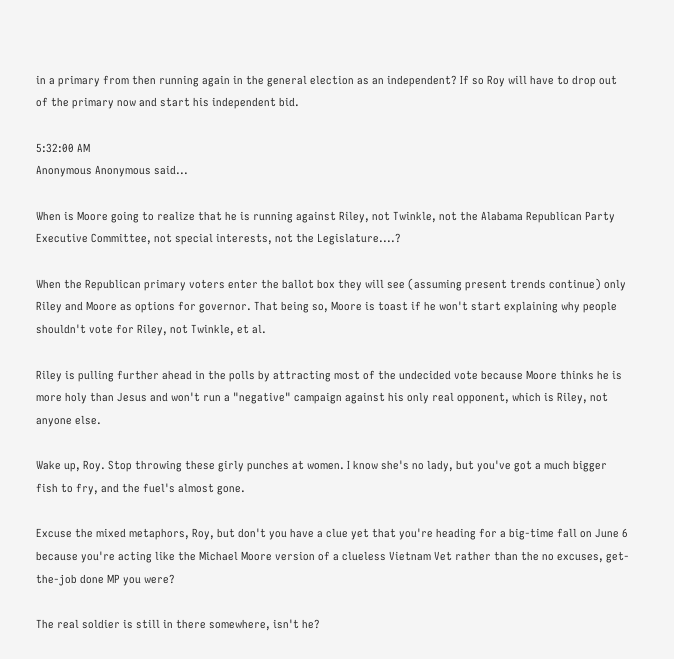in a primary from then running again in the general election as an independent? If so Roy will have to drop out of the primary now and start his independent bid.

5:32:00 AM
Anonymous Anonymous said...

When is Moore going to realize that he is running against Riley, not Twinkle, not the Alabama Republican Party Executive Committee, not special interests, not the Legislature....?

When the Republican primary voters enter the ballot box they will see (assuming present trends continue) only Riley and Moore as options for governor. That being so, Moore is toast if he won't start explaining why people shouldn't vote for Riley, not Twinkle, et al.

Riley is pulling further ahead in the polls by attracting most of the undecided vote because Moore thinks he is more holy than Jesus and won't run a "negative" campaign against his only real opponent, which is Riley, not anyone else.

Wake up, Roy. Stop throwing these girly punches at women. I know she's no lady, but you've got a much bigger fish to fry, and the fuel's almost gone.

Excuse the mixed metaphors, Roy, but don't you have a clue yet that you're heading for a big-time fall on June 6 because you're acting like the Michael Moore version of a clueless Vietnam Vet rather than the no excuses, get-the-job done MP you were?

The real soldier is still in there somewhere, isn't he?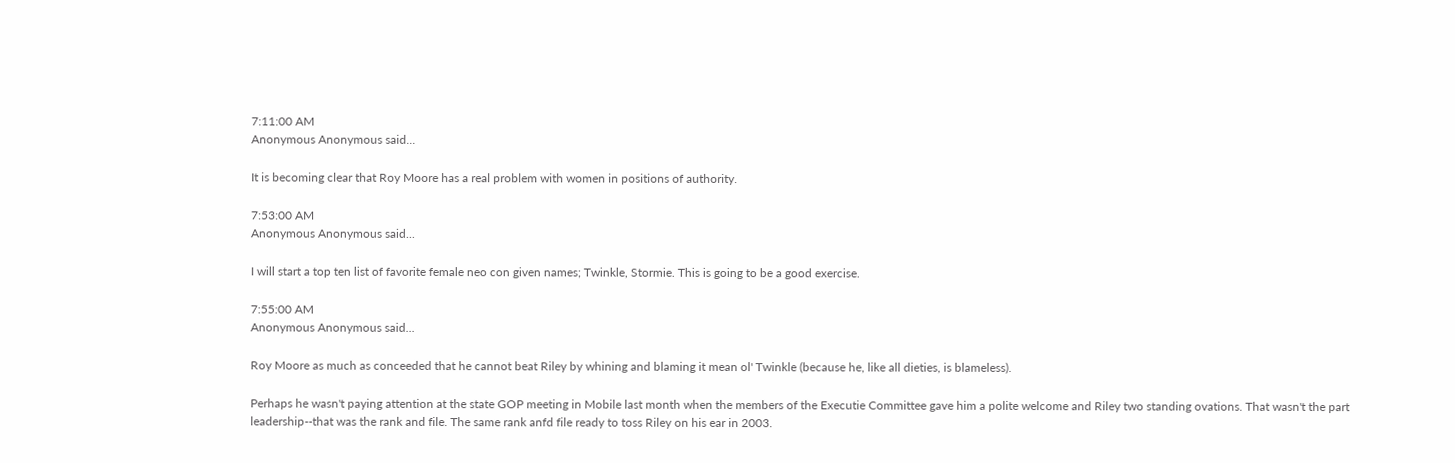7:11:00 AM
Anonymous Anonymous said...

It is becoming clear that Roy Moore has a real problem with women in positions of authority.

7:53:00 AM
Anonymous Anonymous said...

I will start a top ten list of favorite female neo con given names; Twinkle, Stormie. This is going to be a good exercise.

7:55:00 AM
Anonymous Anonymous said...

Roy Moore as much as conceeded that he cannot beat Riley by whining and blaming it mean ol' Twinkle (because he, like all dieties, is blameless).

Perhaps he wasn't paying attention at the state GOP meeting in Mobile last month when the members of the Executie Committee gave him a polite welcome and Riley two standing ovations. That wasn't the part leadership--that was the rank and file. The same rank anfd file ready to toss Riley on his ear in 2003.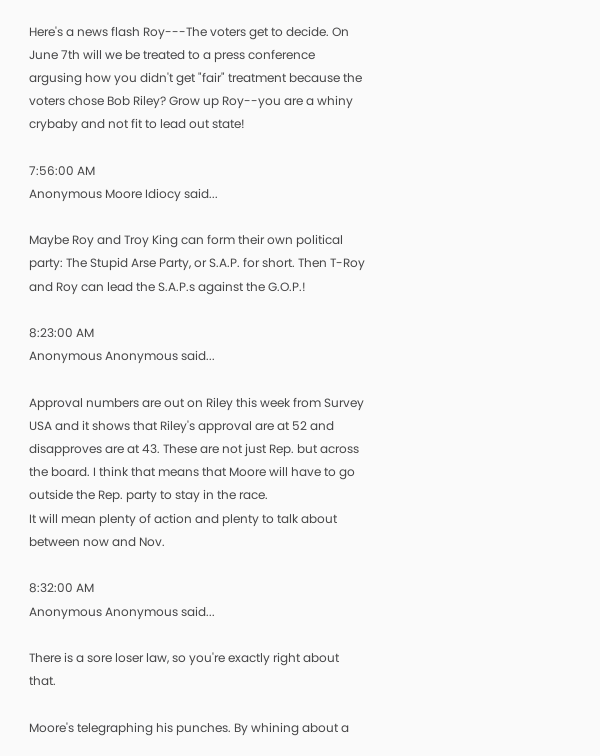Here's a news flash Roy---The voters get to decide. On June 7th will we be treated to a press conference argusing how you didn't get "fair" treatment because the voters chose Bob Riley? Grow up Roy--you are a whiny crybaby and not fit to lead out state!

7:56:00 AM
Anonymous Moore Idiocy said...

Maybe Roy and Troy King can form their own political party: The Stupid Arse Party, or S.A.P. for short. Then T-Roy and Roy can lead the S.A.P.s against the G.O.P.!

8:23:00 AM
Anonymous Anonymous said...

Approval numbers are out on Riley this week from Survey USA and it shows that Riley's approval are at 52 and disapproves are at 43. These are not just Rep. but across the board. I think that means that Moore will have to go outside the Rep. party to stay in the race.
It will mean plenty of action and plenty to talk about between now and Nov.

8:32:00 AM
Anonymous Anonymous said...

There is a sore loser law, so you're exactly right about that.

Moore's telegraphing his punches. By whining about a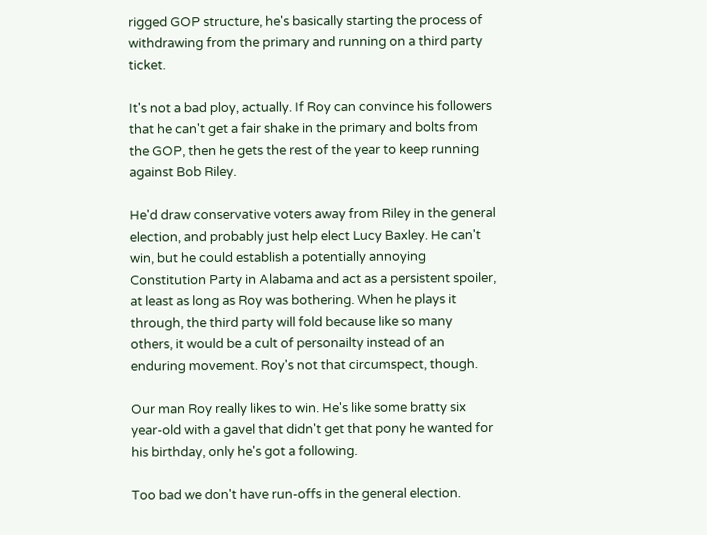rigged GOP structure, he's basically starting the process of withdrawing from the primary and running on a third party ticket.

It's not a bad ploy, actually. If Roy can convince his followers that he can't get a fair shake in the primary and bolts from the GOP, then he gets the rest of the year to keep running against Bob Riley.

He'd draw conservative voters away from Riley in the general election, and probably just help elect Lucy Baxley. He can't win, but he could establish a potentially annoying Constitution Party in Alabama and act as a persistent spoiler, at least as long as Roy was bothering. When he plays it through, the third party will fold because like so many others, it would be a cult of personailty instead of an enduring movement. Roy's not that circumspect, though.

Our man Roy really likes to win. He's like some bratty six year-old with a gavel that didn't get that pony he wanted for his birthday, only he's got a following.

Too bad we don't have run-offs in the general election.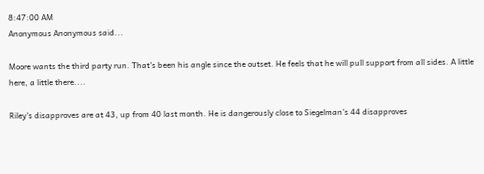8:47:00 AM
Anonymous Anonymous said...

Moore wants the third party run. That's been his angle since the outset. He feels that he will pull support from all sides. A little here, a little there....

Riley's disapproves are at 43, up from 40 last month. He is dangerously close to Siegelman's 44 disapproves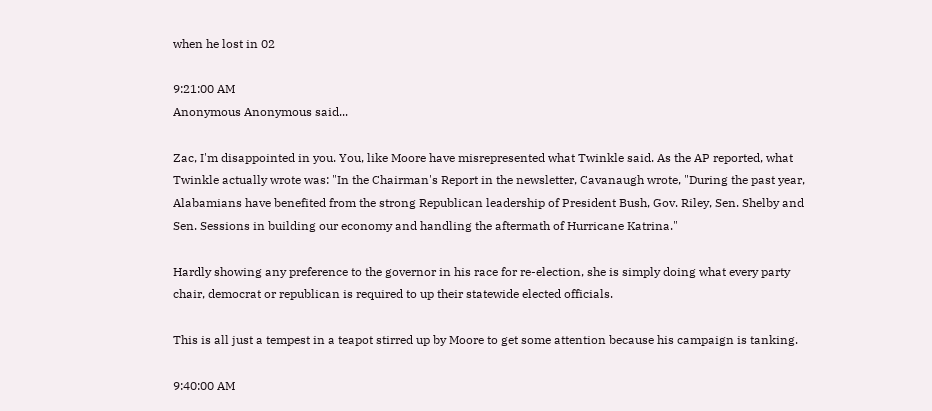when he lost in 02

9:21:00 AM
Anonymous Anonymous said...

Zac, I'm disappointed in you. You, like Moore have misrepresented what Twinkle said. As the AP reported, what Twinkle actually wrote was: "In the Chairman's Report in the newsletter, Cavanaugh wrote, "During the past year, Alabamians have benefited from the strong Republican leadership of President Bush, Gov. Riley, Sen. Shelby and Sen. Sessions in building our economy and handling the aftermath of Hurricane Katrina."

Hardly showing any preference to the governor in his race for re-election, she is simply doing what every party chair, democrat or republican is required to up their statewide elected officials.

This is all just a tempest in a teapot stirred up by Moore to get some attention because his campaign is tanking.

9:40:00 AM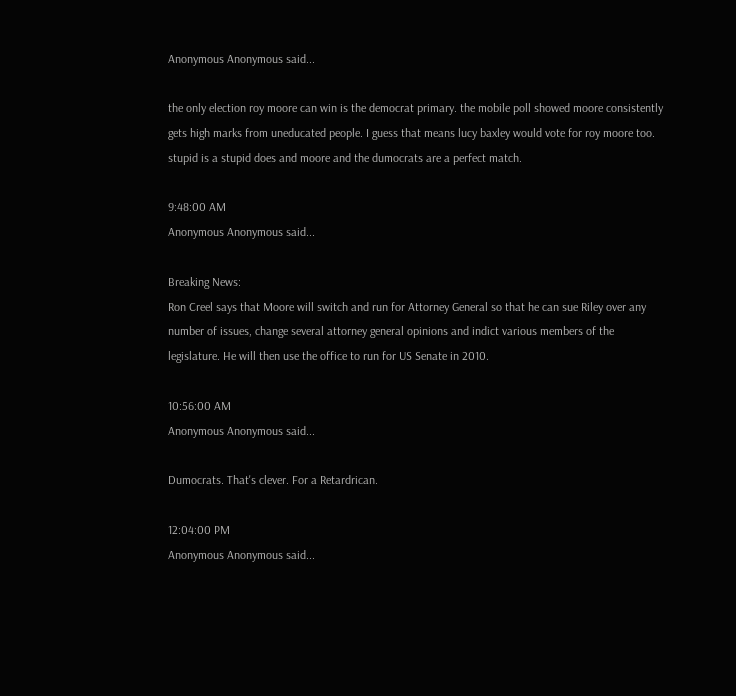Anonymous Anonymous said...

the only election roy moore can win is the democrat primary. the mobile poll showed moore consistently gets high marks from uneducated people. I guess that means lucy baxley would vote for roy moore too. stupid is a stupid does and moore and the dumocrats are a perfect match.

9:48:00 AM
Anonymous Anonymous said...

Breaking News:
Ron Creel says that Moore will switch and run for Attorney General so that he can sue Riley over any number of issues, change several attorney general opinions and indict various members of the legislature. He will then use the office to run for US Senate in 2010.

10:56:00 AM
Anonymous Anonymous said...

Dumocrats. That's clever. For a Retardrican.

12:04:00 PM
Anonymous Anonymous said...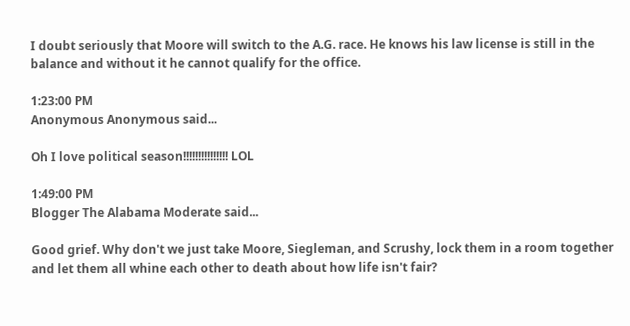I doubt seriously that Moore will switch to the A.G. race. He knows his law license is still in the balance and without it he cannot qualify for the office.

1:23:00 PM
Anonymous Anonymous said...

Oh I love political season!!!!!!!!!!!!!!! LOL

1:49:00 PM
Blogger The Alabama Moderate said...

Good grief. Why don't we just take Moore, Siegleman, and Scrushy, lock them in a room together and let them all whine each other to death about how life isn't fair?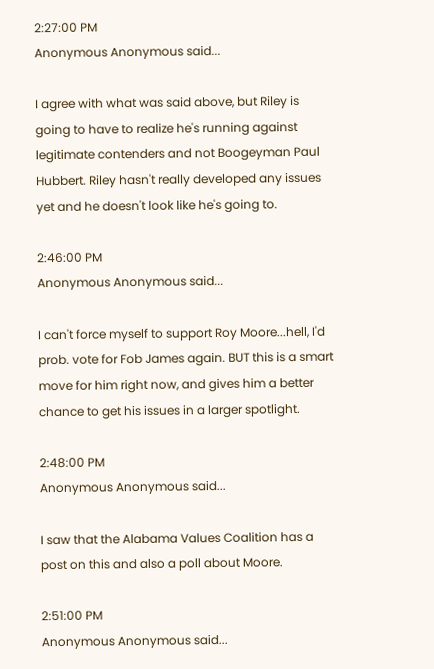2:27:00 PM
Anonymous Anonymous said...

I agree with what was said above, but Riley is going to have to realize he's running against legitimate contenders and not Boogeyman Paul Hubbert. Riley hasn't really developed any issues yet and he doesn't look like he's going to.

2:46:00 PM
Anonymous Anonymous said...

I can't force myself to support Roy Moore...hell, I'd prob. vote for Fob James again. BUT this is a smart move for him right now, and gives him a better chance to get his issues in a larger spotlight.

2:48:00 PM
Anonymous Anonymous said...

I saw that the Alabama Values Coalition has a post on this and also a poll about Moore.

2:51:00 PM
Anonymous Anonymous said...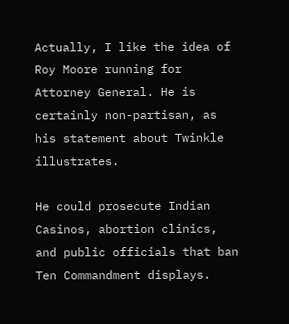Actually, I like the idea of Roy Moore running for Attorney General. He is certainly non-partisan, as his statement about Twinkle illustrates.

He could prosecute Indian Casinos, abortion clinics, and public officials that ban Ten Commandment displays.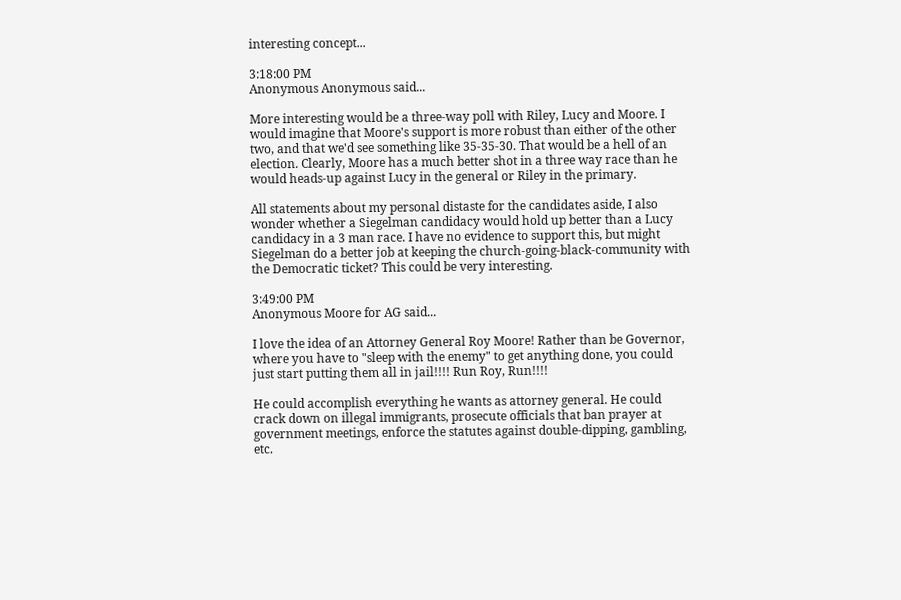interesting concept...

3:18:00 PM
Anonymous Anonymous said...

More interesting would be a three-way poll with Riley, Lucy and Moore. I would imagine that Moore's support is more robust than either of the other two, and that we'd see something like 35-35-30. That would be a hell of an election. Clearly, Moore has a much better shot in a three way race than he would heads-up against Lucy in the general or Riley in the primary.

All statements about my personal distaste for the candidates aside, I also wonder whether a Siegelman candidacy would hold up better than a Lucy candidacy in a 3 man race. I have no evidence to support this, but might Siegelman do a better job at keeping the church-going-black-community with the Democratic ticket? This could be very interesting.

3:49:00 PM
Anonymous Moore for AG said...

I love the idea of an Attorney General Roy Moore! Rather than be Governor, where you have to "sleep with the enemy" to get anything done, you could just start putting them all in jail!!!! Run Roy, Run!!!!

He could accomplish everything he wants as attorney general. He could crack down on illegal immigrants, prosecute officials that ban prayer at government meetings, enforce the statutes against double-dipping, gambling, etc.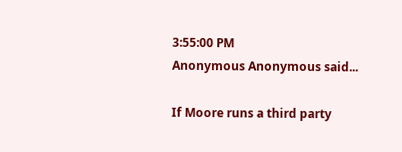3:55:00 PM
Anonymous Anonymous said...

If Moore runs a third party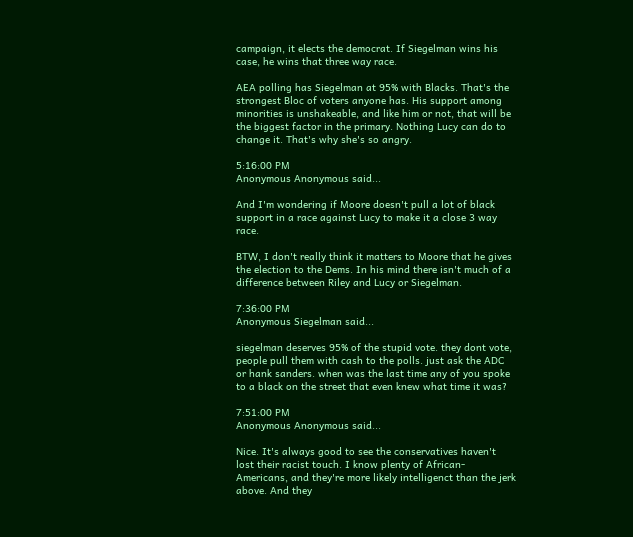campaign, it elects the democrat. If Siegelman wins his case, he wins that three way race.

AEA polling has Siegelman at 95% with Blacks. That's the strongest Bloc of voters anyone has. His support among minorities is unshakeable, and like him or not, that will be the biggest factor in the primary. Nothing Lucy can do to change it. That's why she's so angry.

5:16:00 PM
Anonymous Anonymous said...

And I'm wondering if Moore doesn't pull a lot of black support in a race against Lucy to make it a close 3 way race.

BTW, I don't really think it matters to Moore that he gives the election to the Dems. In his mind there isn't much of a difference between Riley and Lucy or Siegelman.

7:36:00 PM
Anonymous Siegelman said...

siegelman deserves 95% of the stupid vote. they dont vote, people pull them with cash to the polls. just ask the ADC or hank sanders. when was the last time any of you spoke to a black on the street that even knew what time it was?

7:51:00 PM
Anonymous Anonymous said...

Nice. It's always good to see the conservatives haven't lost their racist touch. I know plenty of African-Americans, and they're more likely intelligenct than the jerk above. And they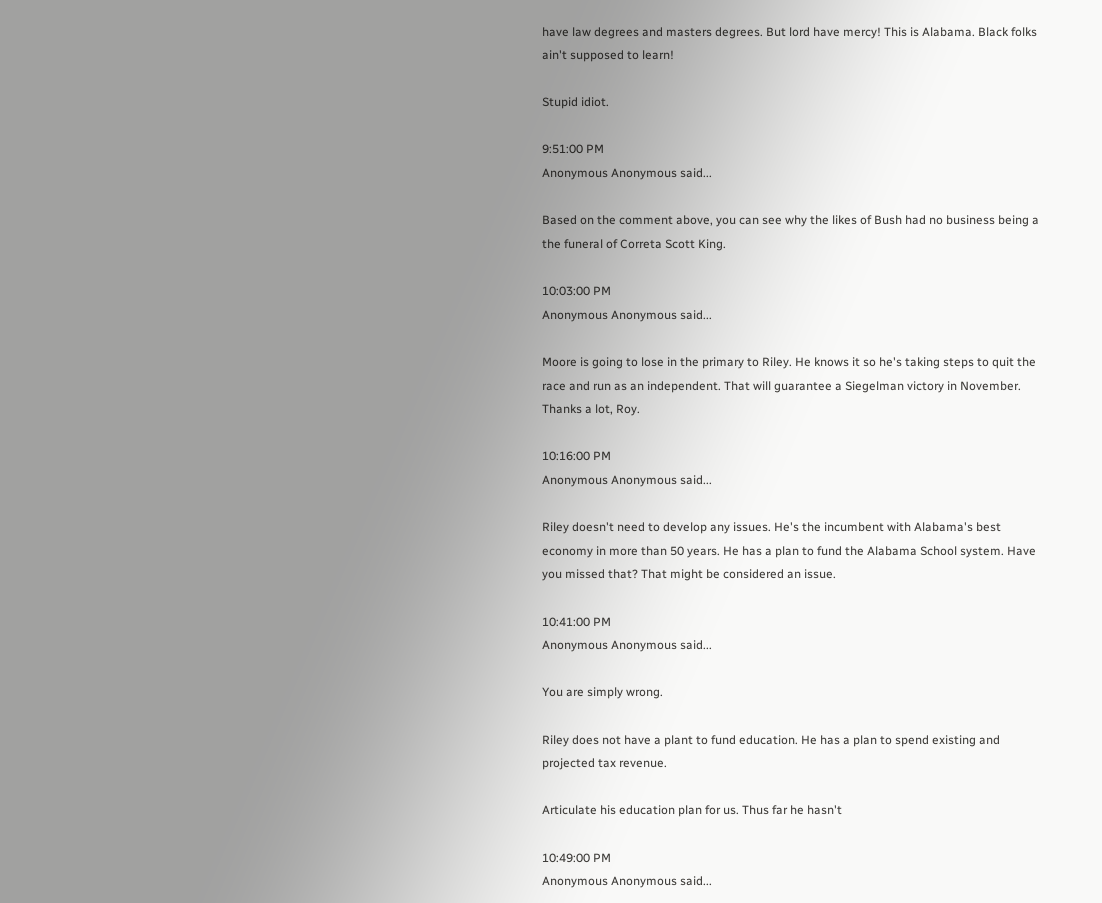have law degrees and masters degrees. But lord have mercy! This is Alabama. Black folks ain't supposed to learn!

Stupid idiot.

9:51:00 PM
Anonymous Anonymous said...

Based on the comment above, you can see why the likes of Bush had no business being a the funeral of Correta Scott King.

10:03:00 PM
Anonymous Anonymous said...

Moore is going to lose in the primary to Riley. He knows it so he's taking steps to quit the race and run as an independent. That will guarantee a Siegelman victory in November. Thanks a lot, Roy.

10:16:00 PM
Anonymous Anonymous said...

Riley doesn't need to develop any issues. He's the incumbent with Alabama's best economy in more than 50 years. He has a plan to fund the Alabama School system. Have you missed that? That might be considered an issue.

10:41:00 PM
Anonymous Anonymous said...

You are simply wrong.

Riley does not have a plant to fund education. He has a plan to spend existing and projected tax revenue.

Articulate his education plan for us. Thus far he hasn't

10:49:00 PM
Anonymous Anonymous said...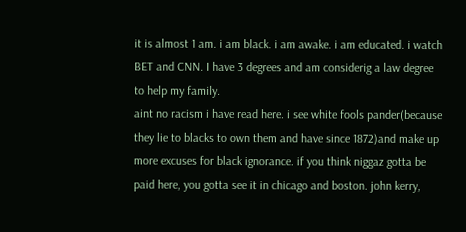it is almost 1 am. i am black. i am awake. i am educated. i watch BET and CNN. I have 3 degrees and am considerig a law degree to help my family.
aint no racism i have read here. i see white fools pander(because they lie to blacks to own them and have since 1872)and make up more excuses for black ignorance. if you think niggaz gotta be paid here, you gotta see it in chicago and boston. john kerry,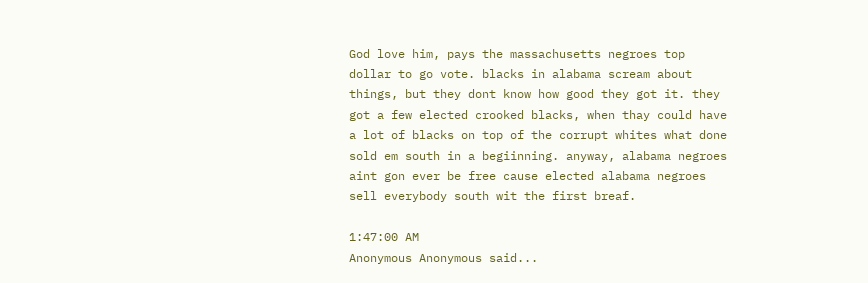God love him, pays the massachusetts negroes top dollar to go vote. blacks in alabama scream about things, but they dont know how good they got it. they got a few elected crooked blacks, when thay could have a lot of blacks on top of the corrupt whites what done sold em south in a begiinning. anyway, alabama negroes aint gon ever be free cause elected alabama negroes sell everybody south wit the first breaf.

1:47:00 AM
Anonymous Anonymous said...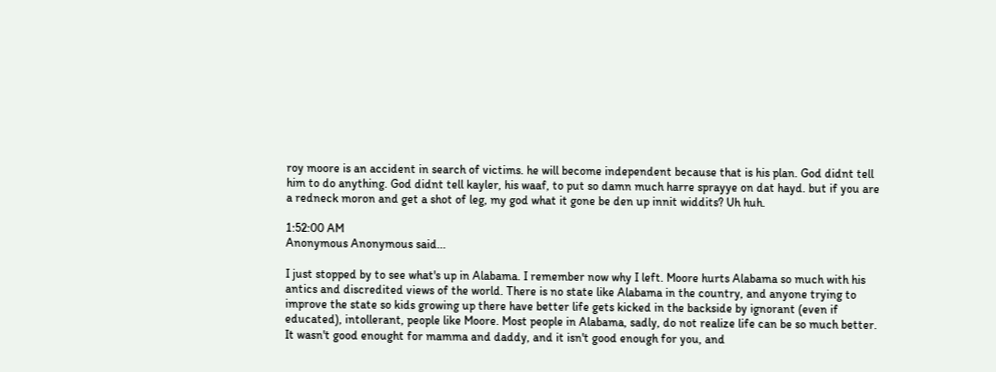roy moore is an accident in search of victims. he will become independent because that is his plan. God didnt tell him to do anything. God didnt tell kayler, his waaf, to put so damn much harre sprayye on dat hayd. but if you are a redneck moron and get a shot of leg, my god what it gone be den up innit widdits? Uh huh.

1:52:00 AM
Anonymous Anonymous said...

I just stopped by to see what's up in Alabama. I remember now why I left. Moore hurts Alabama so much with his antics and discredited views of the world. There is no state like Alabama in the country, and anyone trying to improve the state so kids growing up there have better life gets kicked in the backside by ignorant (even if educated), intollerant, people like Moore. Most people in Alabama, sadly, do not realize life can be so much better. It wasn't good enought for mamma and daddy, and it isn't good enough for you, and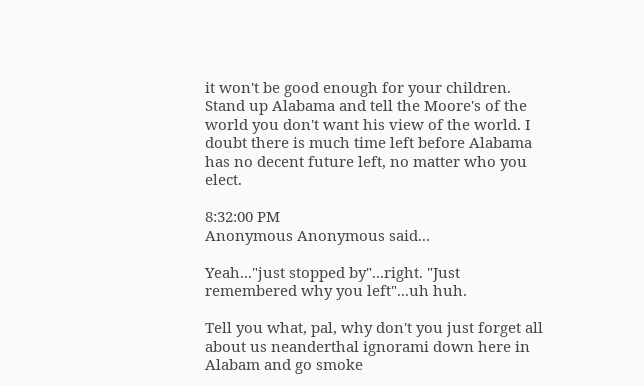it won't be good enough for your children. Stand up Alabama and tell the Moore's of the world you don't want his view of the world. I doubt there is much time left before Alabama has no decent future left, no matter who you elect.

8:32:00 PM
Anonymous Anonymous said...

Yeah..."just stopped by"...right. "Just remembered why you left"...uh huh.

Tell you what, pal, why don't you just forget all about us neanderthal ignorami down here in Alabam and go smoke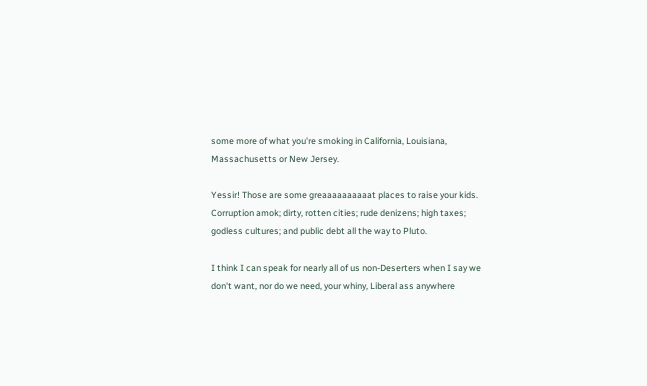some more of what you're smoking in California, Louisiana, Massachusetts or New Jersey.

Yessir! Those are some greaaaaaaaaaat places to raise your kids. Corruption amok; dirty, rotten cities; rude denizens; high taxes; godless cultures; and public debt all the way to Pluto.

I think I can speak for nearly all of us non-Deserters when I say we don't want, nor do we need, your whiny, Liberal ass anywhere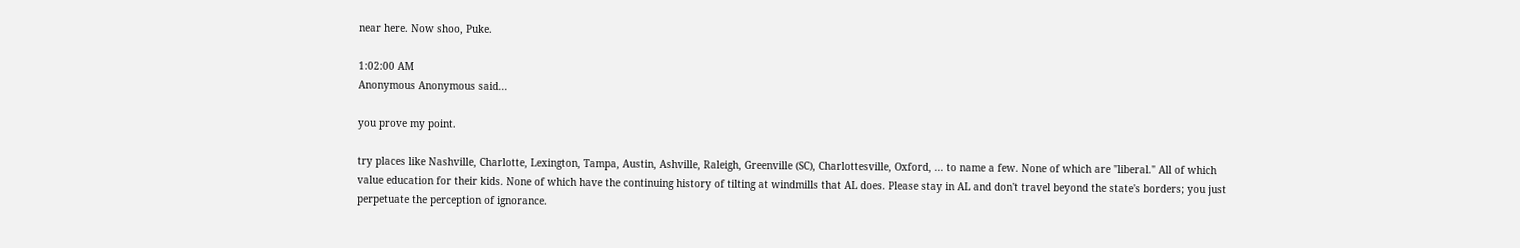near here. Now shoo, Puke.

1:02:00 AM
Anonymous Anonymous said...

you prove my point.

try places like Nashville, Charlotte, Lexington, Tampa, Austin, Ashville, Raleigh, Greenville (SC), Charlottesville, Oxford, ... to name a few. None of which are "liberal." All of which value education for their kids. None of which have the continuing history of tilting at windmills that AL does. Please stay in AL and don't travel beyond the state's borders; you just perpetuate the perception of ignorance.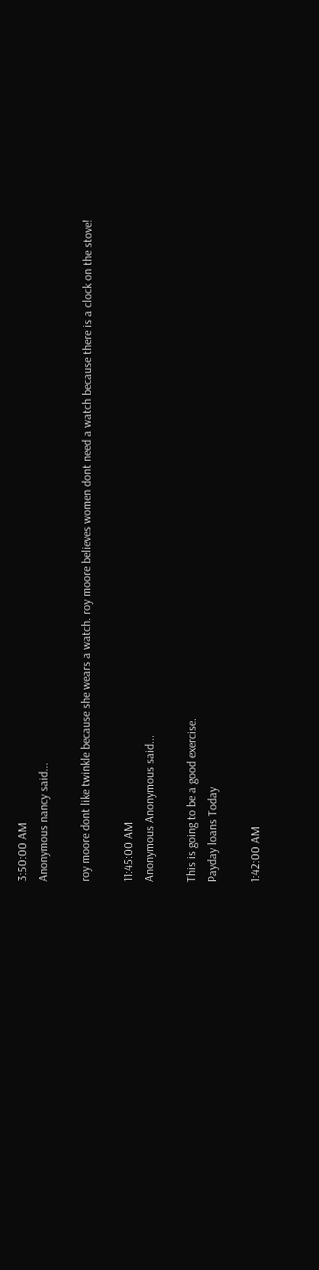3:50:00 AM
Anonymous nancy said...

roy moore dont like twinkle because she wears a watch. roy moore believes women dont need a watch because there is a clock on the stove!

11:45:00 AM
Anonymous Anonymous said...

This is going to be a good exercise.
Payday loans Today

1:42:00 AM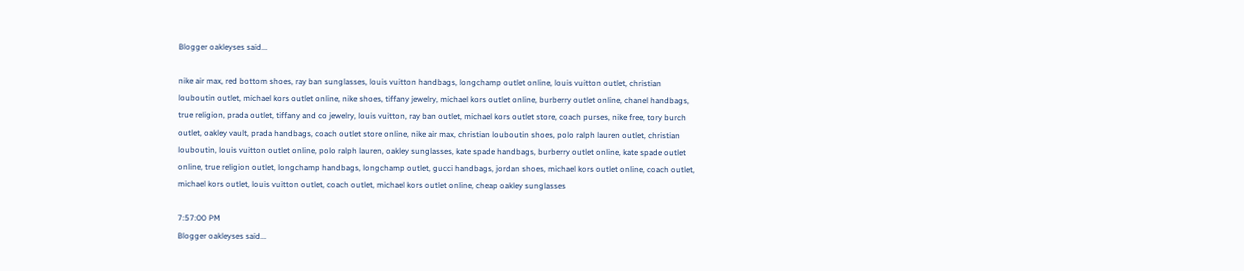Blogger oakleyses said...

nike air max, red bottom shoes, ray ban sunglasses, louis vuitton handbags, longchamp outlet online, louis vuitton outlet, christian louboutin outlet, michael kors outlet online, nike shoes, tiffany jewelry, michael kors outlet online, burberry outlet online, chanel handbags, true religion, prada outlet, tiffany and co jewelry, louis vuitton, ray ban outlet, michael kors outlet store, coach purses, nike free, tory burch outlet, oakley vault, prada handbags, coach outlet store online, nike air max, christian louboutin shoes, polo ralph lauren outlet, christian louboutin, louis vuitton outlet online, polo ralph lauren, oakley sunglasses, kate spade handbags, burberry outlet online, kate spade outlet online, true religion outlet, longchamp handbags, longchamp outlet, gucci handbags, jordan shoes, michael kors outlet online, coach outlet, michael kors outlet, louis vuitton outlet, coach outlet, michael kors outlet online, cheap oakley sunglasses

7:57:00 PM
Blogger oakleyses said...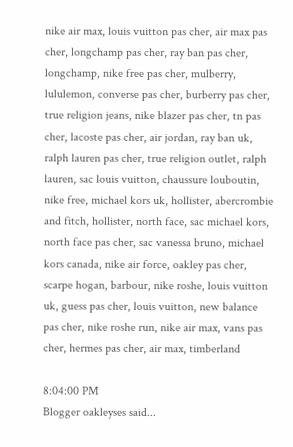nike air max, louis vuitton pas cher, air max pas cher, longchamp pas cher, ray ban pas cher, longchamp, nike free pas cher, mulberry, lululemon, converse pas cher, burberry pas cher, true religion jeans, nike blazer pas cher, tn pas cher, lacoste pas cher, air jordan, ray ban uk, ralph lauren pas cher, true religion outlet, ralph lauren, sac louis vuitton, chaussure louboutin, nike free, michael kors uk, hollister, abercrombie and fitch, hollister, north face, sac michael kors, north face pas cher, sac vanessa bruno, michael kors canada, nike air force, oakley pas cher, scarpe hogan, barbour, nike roshe, louis vuitton uk, guess pas cher, louis vuitton, new balance pas cher, nike roshe run, nike air max, vans pas cher, hermes pas cher, air max, timberland

8:04:00 PM
Blogger oakleyses said...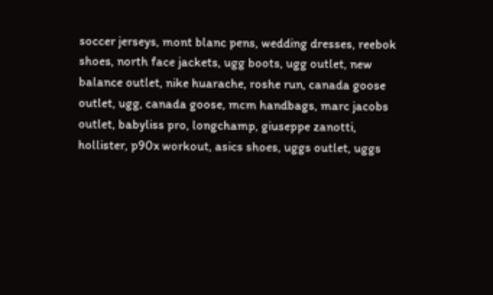soccer jerseys, mont blanc pens, wedding dresses, reebok shoes, north face jackets, ugg boots, ugg outlet, new balance outlet, nike huarache, roshe run, canada goose outlet, ugg, canada goose, mcm handbags, marc jacobs outlet, babyliss pro, longchamp, giuseppe zanotti, hollister, p90x workout, asics shoes, uggs outlet, uggs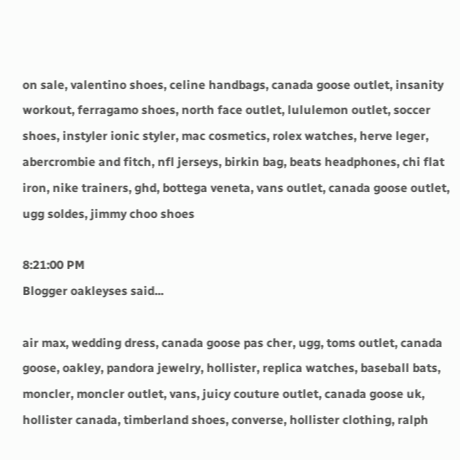on sale, valentino shoes, celine handbags, canada goose outlet, insanity workout, ferragamo shoes, north face outlet, lululemon outlet, soccer shoes, instyler ionic styler, mac cosmetics, rolex watches, herve leger, abercrombie and fitch, nfl jerseys, birkin bag, beats headphones, chi flat iron, nike trainers, ghd, bottega veneta, vans outlet, canada goose outlet, ugg soldes, jimmy choo shoes

8:21:00 PM
Blogger oakleyses said...

air max, wedding dress, canada goose pas cher, ugg, toms outlet, canada goose, oakley, pandora jewelry, hollister, replica watches, baseball bats, moncler, moncler outlet, vans, juicy couture outlet, canada goose uk, hollister canada, timberland shoes, converse, hollister clothing, ralph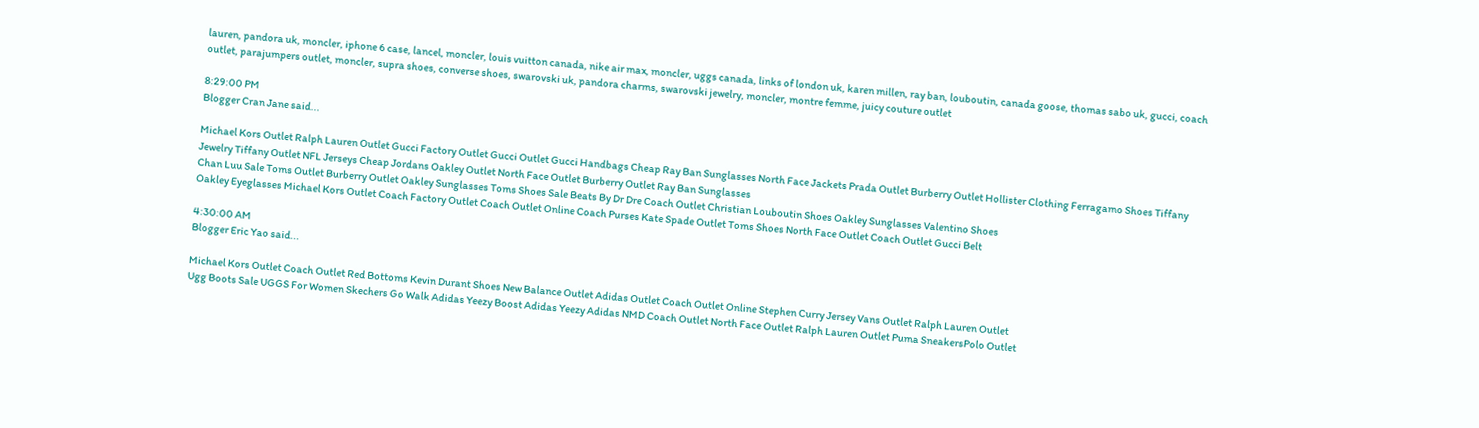lauren, pandora uk, moncler, iphone 6 case, lancel, moncler, louis vuitton canada, nike air max, moncler, uggs canada, links of london uk, karen millen, ray ban, louboutin, canada goose, thomas sabo uk, gucci, coach outlet, parajumpers outlet, moncler, supra shoes, converse shoes, swarovski uk, pandora charms, swarovski jewelry, moncler, montre femme, juicy couture outlet

8:29:00 PM
Blogger Cran Jane said...

Michael Kors Outlet Ralph Lauren Outlet Gucci Factory Outlet Gucci Outlet Gucci Handbags Cheap Ray Ban Sunglasses North Face Jackets Prada Outlet Burberry Outlet Hollister Clothing Ferragamo Shoes Tiffany Jewelry Tiffany Outlet NFL Jerseys Cheap Jordans Oakley Outlet North Face Outlet Burberry Outlet Ray Ban Sunglasses
Chan Luu Sale Toms Outlet Burberry Outlet Oakley Sunglasses Toms Shoes Sale Beats By Dr Dre Coach Outlet Christian Louboutin Shoes Oakley Sunglasses Valentino Shoes
Oakley Eyeglasses Michael Kors Outlet Coach Factory Outlet Coach Outlet Online Coach Purses Kate Spade Outlet Toms Shoes North Face Outlet Coach Outlet Gucci Belt

4:30:00 AM
Blogger Eric Yao said...

Michael Kors Outlet Coach Outlet Red Bottoms Kevin Durant Shoes New Balance Outlet Adidas Outlet Coach Outlet Online Stephen Curry Jersey Vans Outlet Ralph Lauren Outlet
Ugg Boots Sale UGGS For Women Skechers Go Walk Adidas Yeezy Boost Adidas Yeezy Adidas NMD Coach Outlet North Face Outlet Ralph Lauren Outlet Puma SneakersPolo Outlet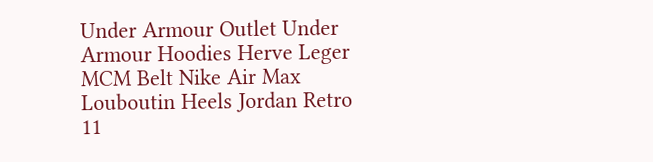Under Armour Outlet Under Armour Hoodies Herve Leger MCM Belt Nike Air Max Louboutin Heels Jordan Retro 11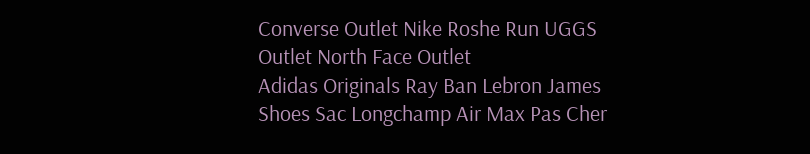Converse Outlet Nike Roshe Run UGGS Outlet North Face Outlet
Adidas Originals Ray Ban Lebron James Shoes Sac Longchamp Air Max Pas Cher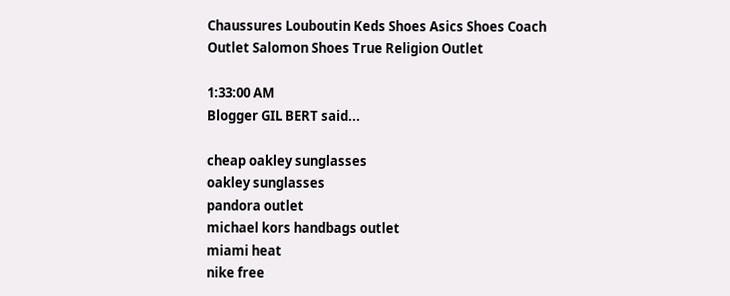Chaussures Louboutin Keds Shoes Asics Shoes Coach Outlet Salomon Shoes True Religion Outlet

1:33:00 AM
Blogger GIL BERT said...

cheap oakley sunglasses
oakley sunglasses
pandora outlet
michael kors handbags outlet
miami heat
nike free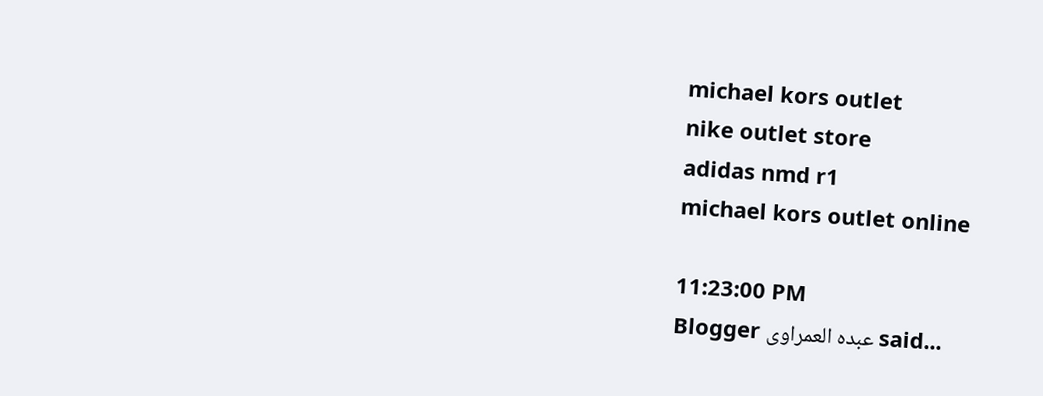michael kors outlet
nike outlet store
adidas nmd r1
michael kors outlet online

11:23:00 PM
Blogger عبده العمراوى said...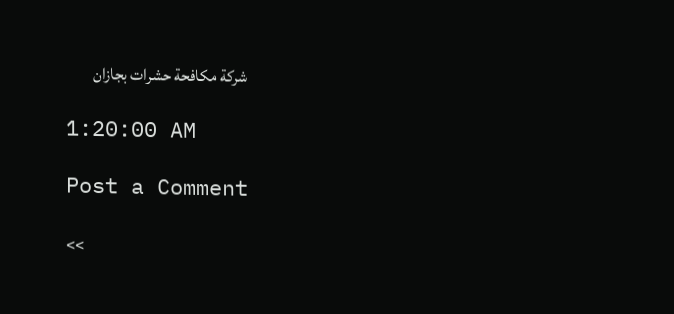شركة مكافحة حشرات بجازان

1:20:00 AM

Post a Comment

<<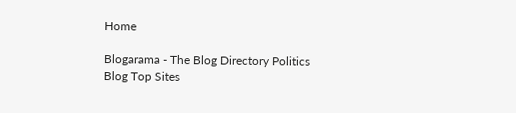Home

Blogarama - The Blog Directory Politics Blog Top Sites